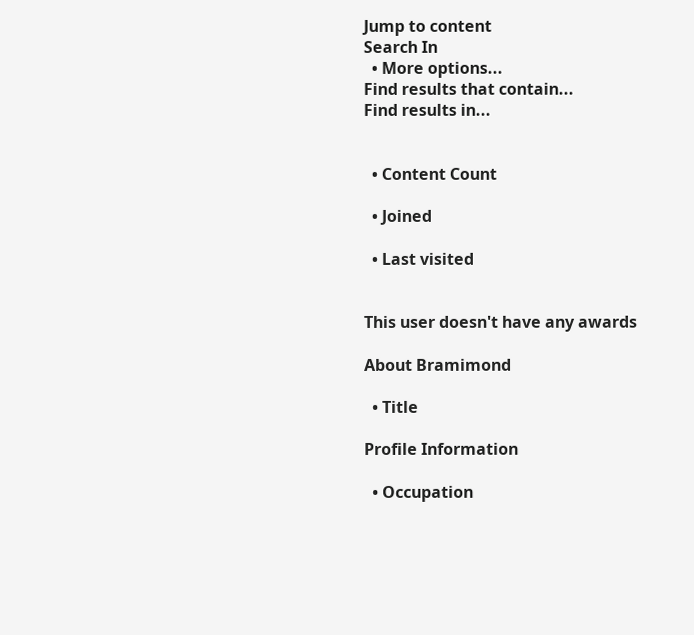Jump to content
Search In
  • More options...
Find results that contain...
Find results in...


  • Content Count

  • Joined

  • Last visited


This user doesn't have any awards

About Bramimond

  • Title

Profile Information

  • Occupation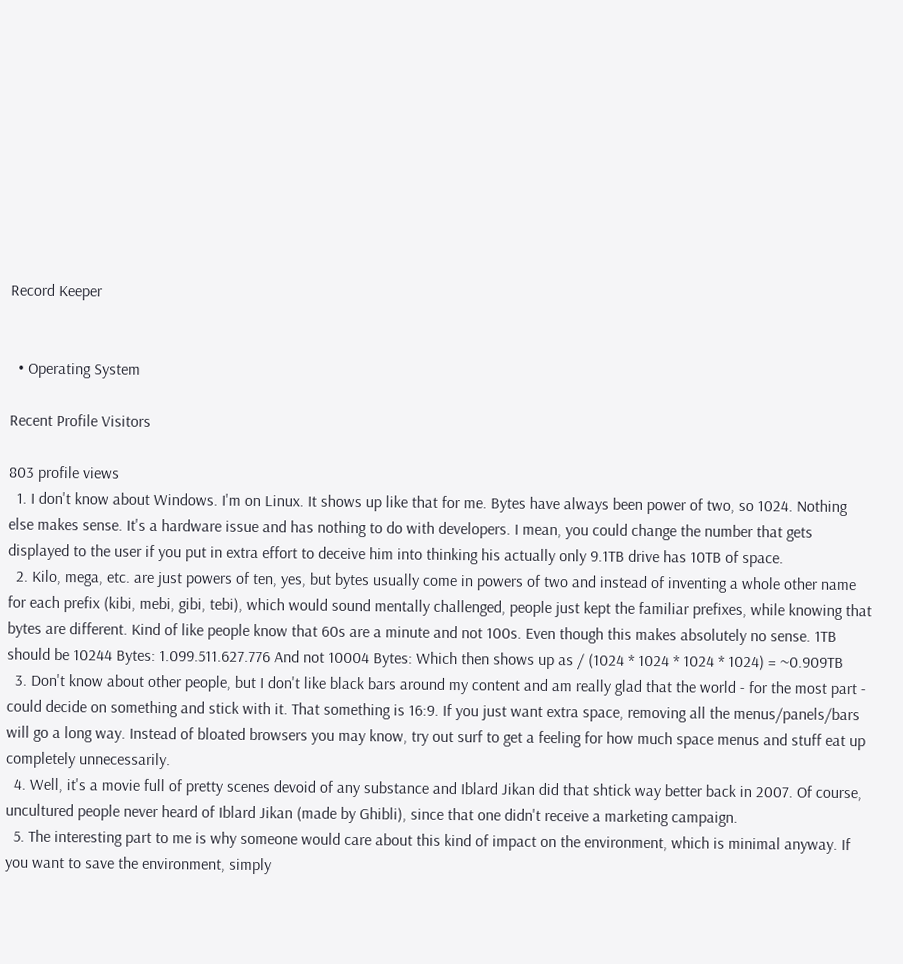Record Keeper


  • Operating System

Recent Profile Visitors

803 profile views
  1. I don't know about Windows. I'm on Linux. It shows up like that for me. Bytes have always been power of two, so 1024. Nothing else makes sense. It's a hardware issue and has nothing to do with developers. I mean, you could change the number that gets displayed to the user if you put in extra effort to deceive him into thinking his actually only 9.1TB drive has 10TB of space.
  2. Kilo, mega, etc. are just powers of ten, yes, but bytes usually come in powers of two and instead of inventing a whole other name for each prefix (kibi, mebi, gibi, tebi), which would sound mentally challenged, people just kept the familiar prefixes, while knowing that bytes are different. Kind of like people know that 60s are a minute and not 100s. Even though this makes absolutely no sense. 1TB should be 10244 Bytes: 1.099.511.627.776 And not 10004 Bytes: Which then shows up as / (1024 * 1024 * 1024 * 1024) = ~0.909TB
  3. Don't know about other people, but I don't like black bars around my content and am really glad that the world - for the most part - could decide on something and stick with it. That something is 16:9. If you just want extra space, removing all the menus/panels/bars will go a long way. Instead of bloated browsers you may know, try out surf to get a feeling for how much space menus and stuff eat up completely unnecessarily.
  4. Well, it's a movie full of pretty scenes devoid of any substance and Iblard Jikan did that shtick way better back in 2007. Of course, uncultured people never heard of Iblard Jikan (made by Ghibli), since that one didn't receive a marketing campaign.
  5. The interesting part to me is why someone would care about this kind of impact on the environment, which is minimal anyway. If you want to save the environment, simply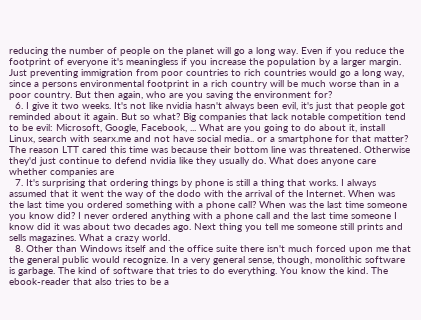reducing the number of people on the planet will go a long way. Even if you reduce the footprint of everyone it's meaningless if you increase the population by a larger margin. Just preventing immigration from poor countries to rich countries would go a long way, since a persons environmental footprint in a rich country will be much worse than in a poor country. But then again, who are you saving the environment for?
  6. I give it two weeks. It's not like nvidia hasn't always been evil, it's just that people got reminded about it again. But so what? Big companies that lack notable competition tend to be evil: Microsoft, Google, Facebook, ... What are you going to do about it, install Linux, search with searx.me and not have social media.. or a smartphone for that matter? The reason LTT cared this time was because their bottom line was threatened. Otherwise they'd just continue to defend nvidia like they usually do. What does anyone care whether companies are
  7. It's surprising that ordering things by phone is still a thing that works. I always assumed that it went the way of the dodo with the arrival of the Internet. When was the last time you ordered something with a phone call? When was the last time someone you know did? I never ordered anything with a phone call and the last time someone I know did it was about two decades ago. Next thing you tell me someone still prints and sells magazines. What a crazy world.
  8. Other than Windows itself and the office suite there isn't much forced upon me that the general public would recognize. In a very general sense, though, monolithic software is garbage. The kind of software that tries to do everything. You know the kind. The ebook-reader that also tries to be a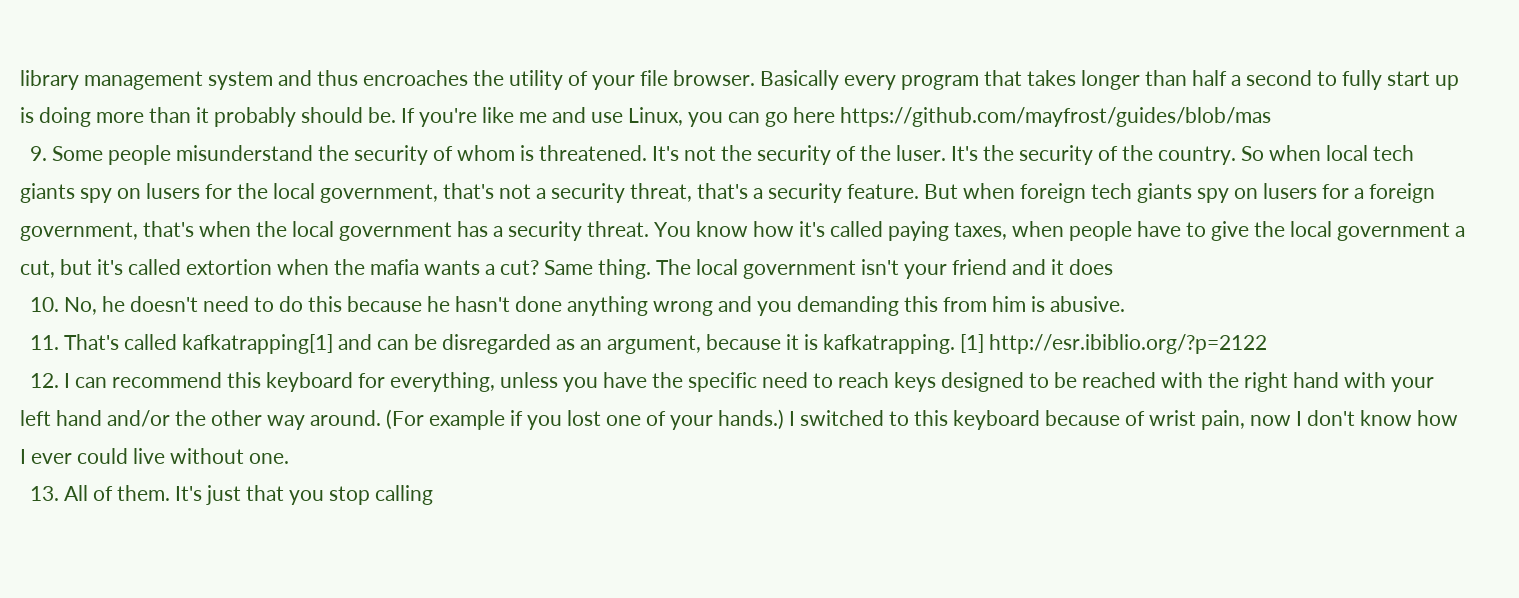library management system and thus encroaches the utility of your file browser. Basically every program that takes longer than half a second to fully start up is doing more than it probably should be. If you're like me and use Linux, you can go here https://github.com/mayfrost/guides/blob/mas
  9. Some people misunderstand the security of whom is threatened. It's not the security of the luser. It's the security of the country. So when local tech giants spy on lusers for the local government, that's not a security threat, that's a security feature. But when foreign tech giants spy on lusers for a foreign government, that's when the local government has a security threat. You know how it's called paying taxes, when people have to give the local government a cut, but it's called extortion when the mafia wants a cut? Same thing. The local government isn't your friend and it does
  10. No, he doesn't need to do this because he hasn't done anything wrong and you demanding this from him is abusive.
  11. That's called kafkatrapping[1] and can be disregarded as an argument, because it is kafkatrapping. [1] http://esr.ibiblio.org/?p=2122
  12. I can recommend this keyboard for everything, unless you have the specific need to reach keys designed to be reached with the right hand with your left hand and/or the other way around. (For example if you lost one of your hands.) I switched to this keyboard because of wrist pain, now I don't know how I ever could live without one.
  13. All of them. It's just that you stop calling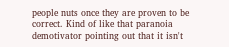people nuts once they are proven to be correct. Kind of like that paranoia demotivator pointing out that it isn't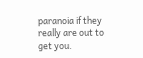paranoia if they really are out to get you.